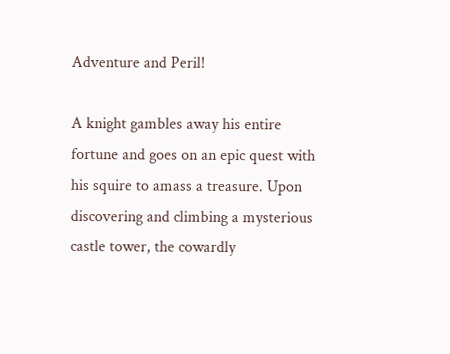Adventure and Peril!

A knight gambles away his entire fortune and goes on an epic quest with his squire to amass a treasure. Upon discovering and climbing a mysterious castle tower, the cowardly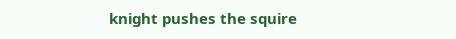knight pushes the squire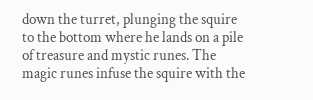down the turret, plunging the squire to the bottom where he lands on a pile of treasure and mystic runes. The magic runes infuse the squire with the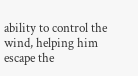ability to control the wind, helping him escape the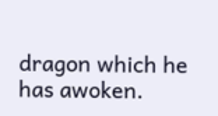dragon which he has awoken.